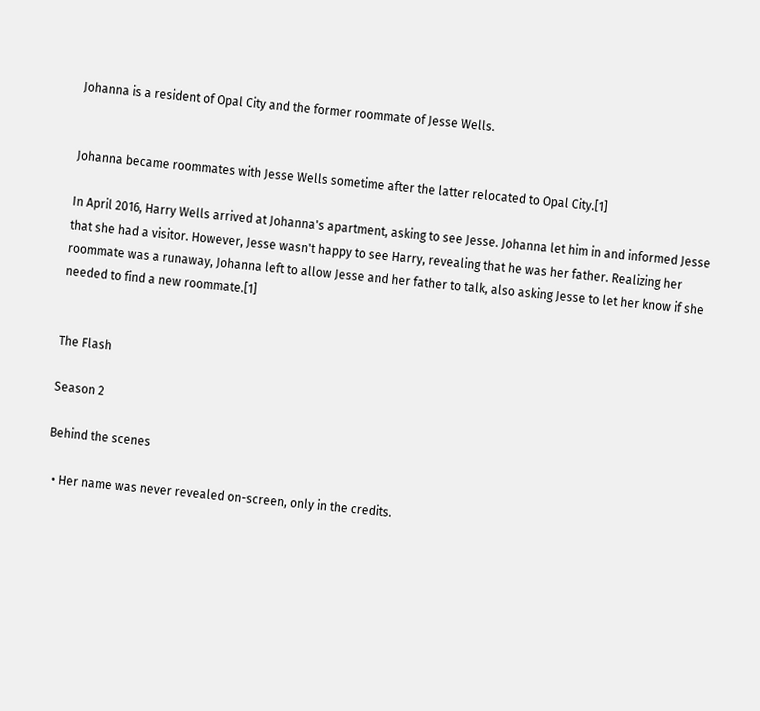Johanna is a resident of Opal City and the former roommate of Jesse Wells.


Johanna became roommates with Jesse Wells sometime after the latter relocated to Opal City.[1]

In April 2016, Harry Wells arrived at Johanna's apartment, asking to see Jesse. Johanna let him in and informed Jesse that she had a visitor. However, Jesse wasn't happy to see Harry, revealing that he was her father. Realizing her roommate was a runaway, Johanna left to allow Jesse and her father to talk, also asking Jesse to let her know if she needed to find a new roommate.[1]


The Flash

Season 2

Behind the scenes

  • Her name was never revealed on-screen, only in the credits.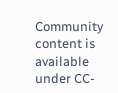Community content is available under CC-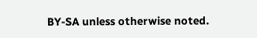BY-SA unless otherwise noted.